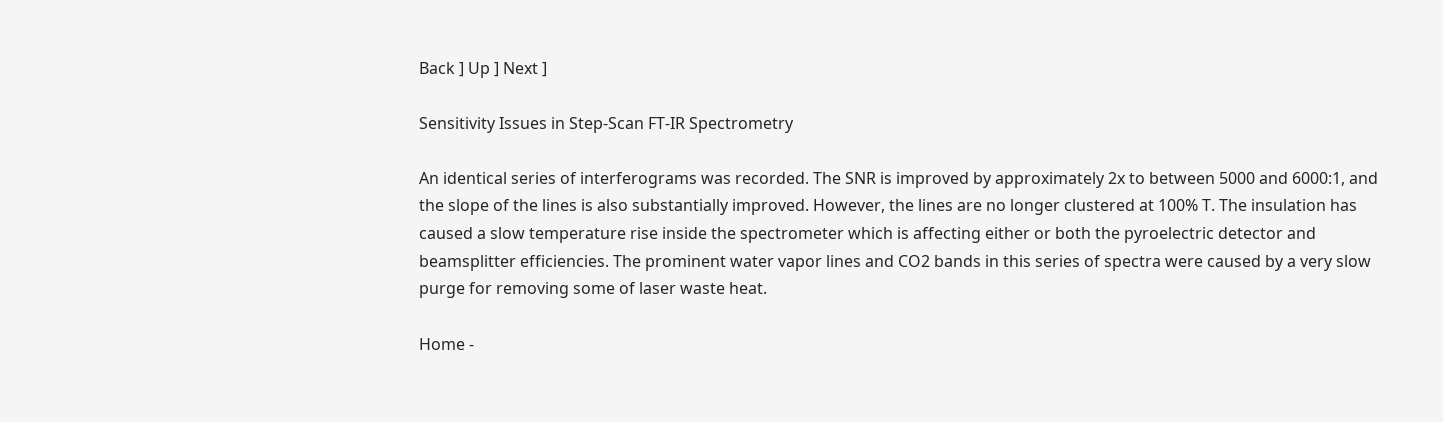Back ] Up ] Next ]

Sensitivity Issues in Step-Scan FT-IR Spectrometry

An identical series of interferograms was recorded. The SNR is improved by approximately 2x to between 5000 and 6000:1, and the slope of the lines is also substantially improved. However, the lines are no longer clustered at 100% T. The insulation has caused a slow temperature rise inside the spectrometer which is affecting either or both the pyroelectric detector and beamsplitter efficiencies. The prominent water vapor lines and CO2 bands in this series of spectra were caused by a very slow purge for removing some of laser waste heat.

Home -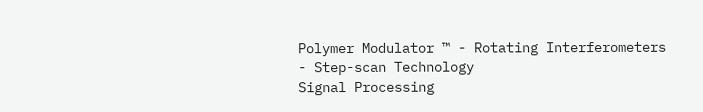Polymer Modulator ™ - Rotating Interferometers - Step-scan Technology
Signal Processing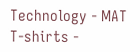Technology - MAT T-shirts -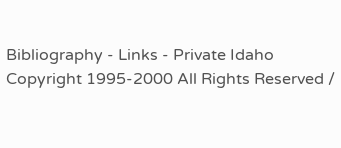Bibliography - Links - Private Idaho
Copyright 1995-2000 All Rights Reserved /